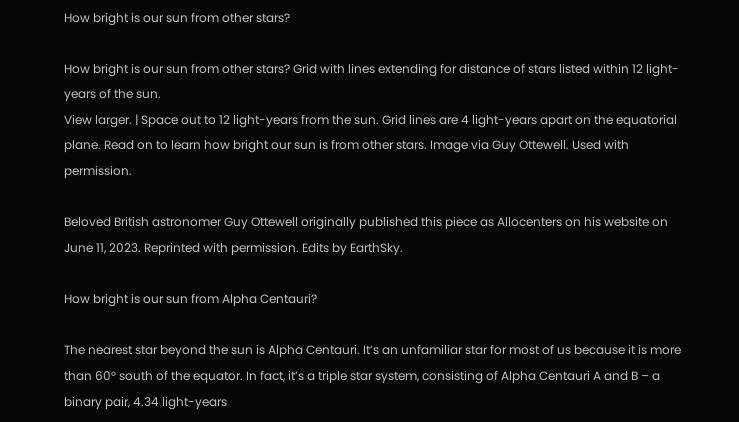How bright is our sun from other stars?

How bright is our sun from other stars? Grid with lines extending for distance of stars listed within 12 light-years of the sun.
View larger. | Space out to 12 light-years from the sun. Grid lines are 4 light-years apart on the equatorial plane. Read on to learn how bright our sun is from other stars. Image via Guy Ottewell. Used with permission.

Beloved British astronomer Guy Ottewell originally published this piece as Allocenters on his website on June 11, 2023. Reprinted with permission. Edits by EarthSky.

How bright is our sun from Alpha Centauri?

The nearest star beyond the sun is Alpha Centauri. It’s an unfamiliar star for most of us because it is more than 60° south of the equator. In fact, it’s a triple star system, consisting of Alpha Centauri A and B – a binary pair, 4.34 light-years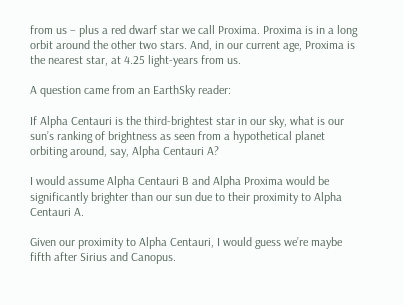from us – plus a red dwarf star we call Proxima. Proxima is in a long orbit around the other two stars. And, in our current age, Proxima is the nearest star, at 4.25 light-years from us.

A question came from an EarthSky reader:

If Alpha Centauri is the third-brightest star in our sky, what is our sun’s ranking of brightness as seen from a hypothetical planet orbiting around, say, Alpha Centauri A?

I would assume Alpha Centauri B and Alpha Proxima would be significantly brighter than our sun due to their proximity to Alpha Centauri A.

Given our proximity to Alpha Centauri, I would guess we’re maybe fifth after Sirius and Canopus.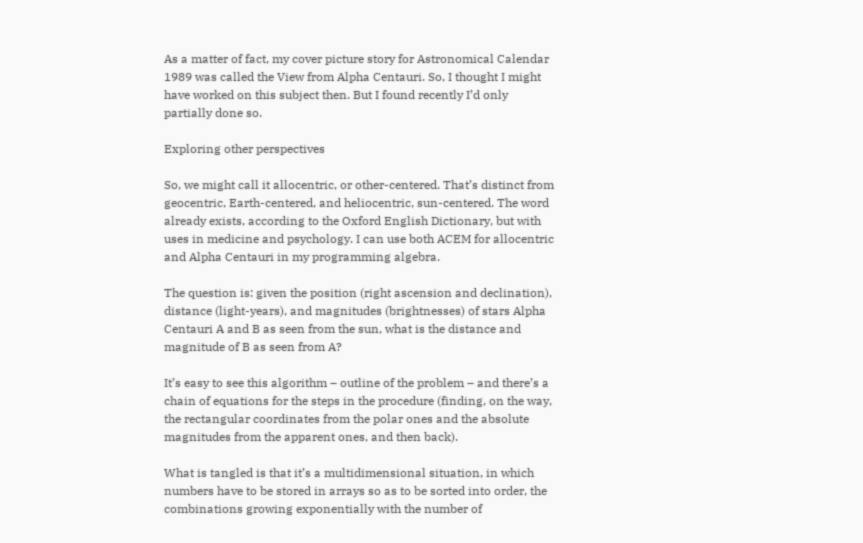As a matter of fact, my cover picture story for Astronomical Calendar 1989 was called the View from Alpha Centauri. So, I thought I might have worked on this subject then. But I found recently I’d only partially done so.

Exploring other perspectives

So, we might call it allocentric, or other-centered. That’s distinct from geocentric, Earth-centered, and heliocentric, sun-centered. The word already exists, according to the Oxford English Dictionary, but with uses in medicine and psychology. I can use both ACEM for allocentric and Alpha Centauri in my programming algebra.

The question is: given the position (right ascension and declination), distance (light-years), and magnitudes (brightnesses) of stars Alpha Centauri A and B as seen from the sun, what is the distance and magnitude of B as seen from A?

It’s easy to see this algorithm – outline of the problem – and there’s a chain of equations for the steps in the procedure (finding, on the way, the rectangular coordinates from the polar ones and the absolute magnitudes from the apparent ones, and then back).

What is tangled is that it’s a multidimensional situation, in which numbers have to be stored in arrays so as to be sorted into order, the combinations growing exponentially with the number of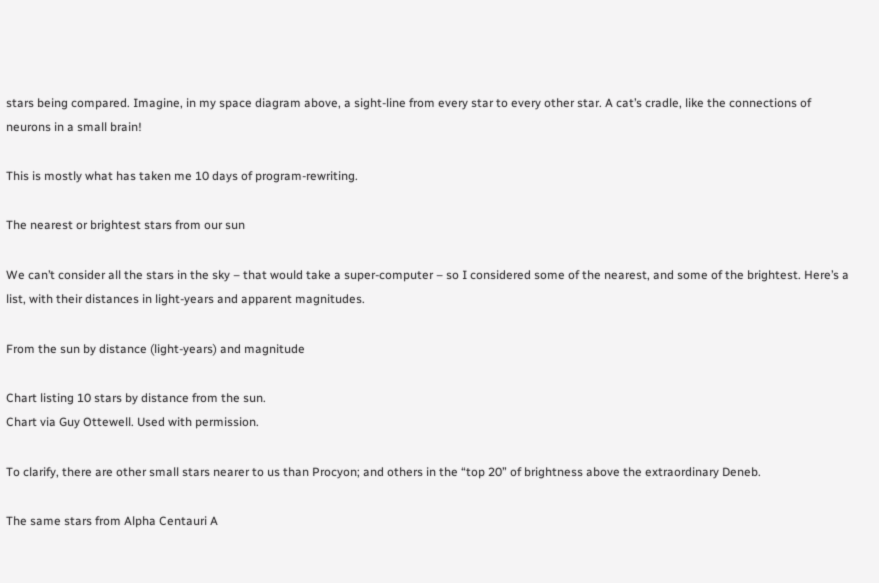stars being compared. Imagine, in my space diagram above, a sight-line from every star to every other star. A cat’s cradle, like the connections of neurons in a small brain!

This is mostly what has taken me 10 days of program-rewriting.

The nearest or brightest stars from our sun

We can’t consider all the stars in the sky – that would take a super-computer – so I considered some of the nearest, and some of the brightest. Here’s a list, with their distances in light-years and apparent magnitudes.

From the sun by distance (light-years) and magnitude

Chart listing 10 stars by distance from the sun.
Chart via Guy Ottewell. Used with permission.

To clarify, there are other small stars nearer to us than Procyon; and others in the “top 20” of brightness above the extraordinary Deneb.

The same stars from Alpha Centauri A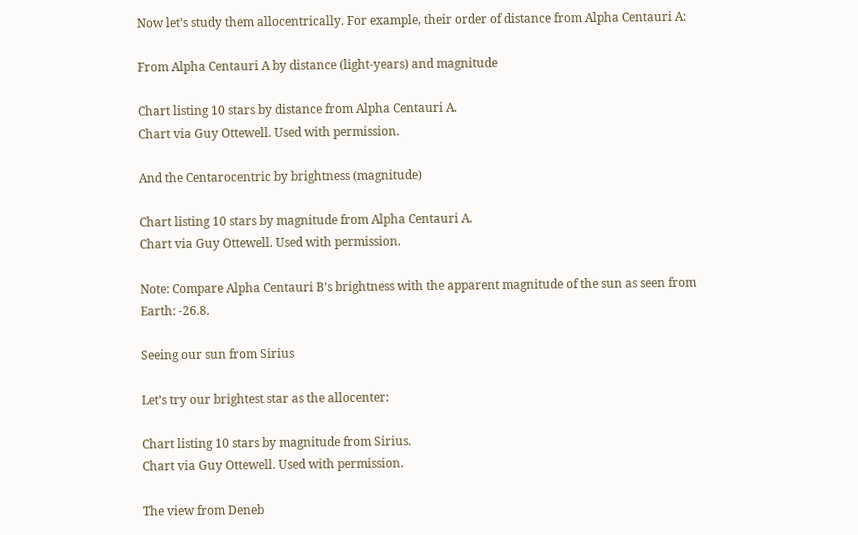Now let’s study them allocentrically. For example, their order of distance from Alpha Centauri A:

From Alpha Centauri A by distance (light-years) and magnitude

Chart listing 10 stars by distance from Alpha Centauri A.
Chart via Guy Ottewell. Used with permission.

And the Centarocentric by brightness (magnitude)

Chart listing 10 stars by magnitude from Alpha Centauri A.
Chart via Guy Ottewell. Used with permission.

Note: Compare Alpha Centauri B’s brightness with the apparent magnitude of the sun as seen from Earth: -26.8.

Seeing our sun from Sirius

Let’s try our brightest star as the allocenter:

Chart listing 10 stars by magnitude from Sirius.
Chart via Guy Ottewell. Used with permission.

The view from Deneb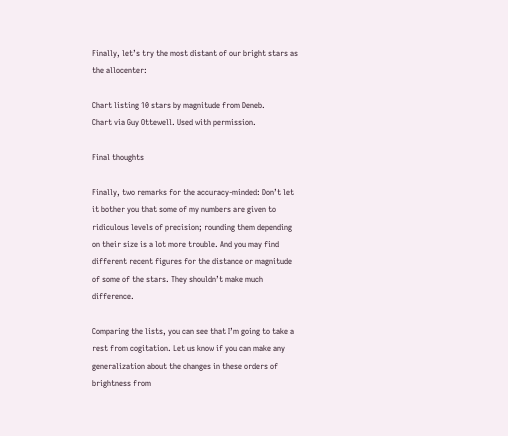Finally, let’s try the most distant of our bright stars as the allocenter:

Chart listing 10 stars by magnitude from Deneb.
Chart via Guy Ottewell. Used with permission.

Final thoughts

Finally, two remarks for the accuracy-minded: Don’t let it bother you that some of my numbers are given to ridiculous levels of precision; rounding them depending on their size is a lot more trouble. And you may find different recent figures for the distance or magnitude of some of the stars. They shouldn’t make much difference.

Comparing the lists, you can see that I’m going to take a rest from cogitation. Let us know if you can make any generalization about the changes in these orders of brightness from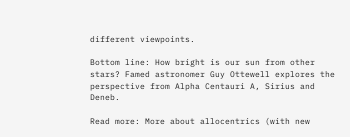different viewpoints.

Bottom line: How bright is our sun from other stars? Famed astronomer Guy Ottewell explores the perspective from Alpha Centauri A, Sirius and Deneb.

Read more: More about allocentrics (with new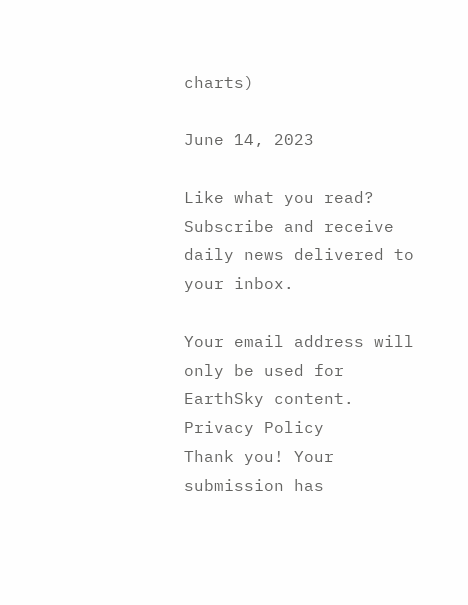charts)

June 14, 2023

Like what you read?
Subscribe and receive daily news delivered to your inbox.

Your email address will only be used for EarthSky content. Privacy Policy
Thank you! Your submission has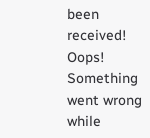been received!
Oops! Something went wrong while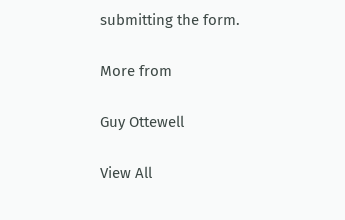submitting the form.

More from

Guy Ottewell

View All